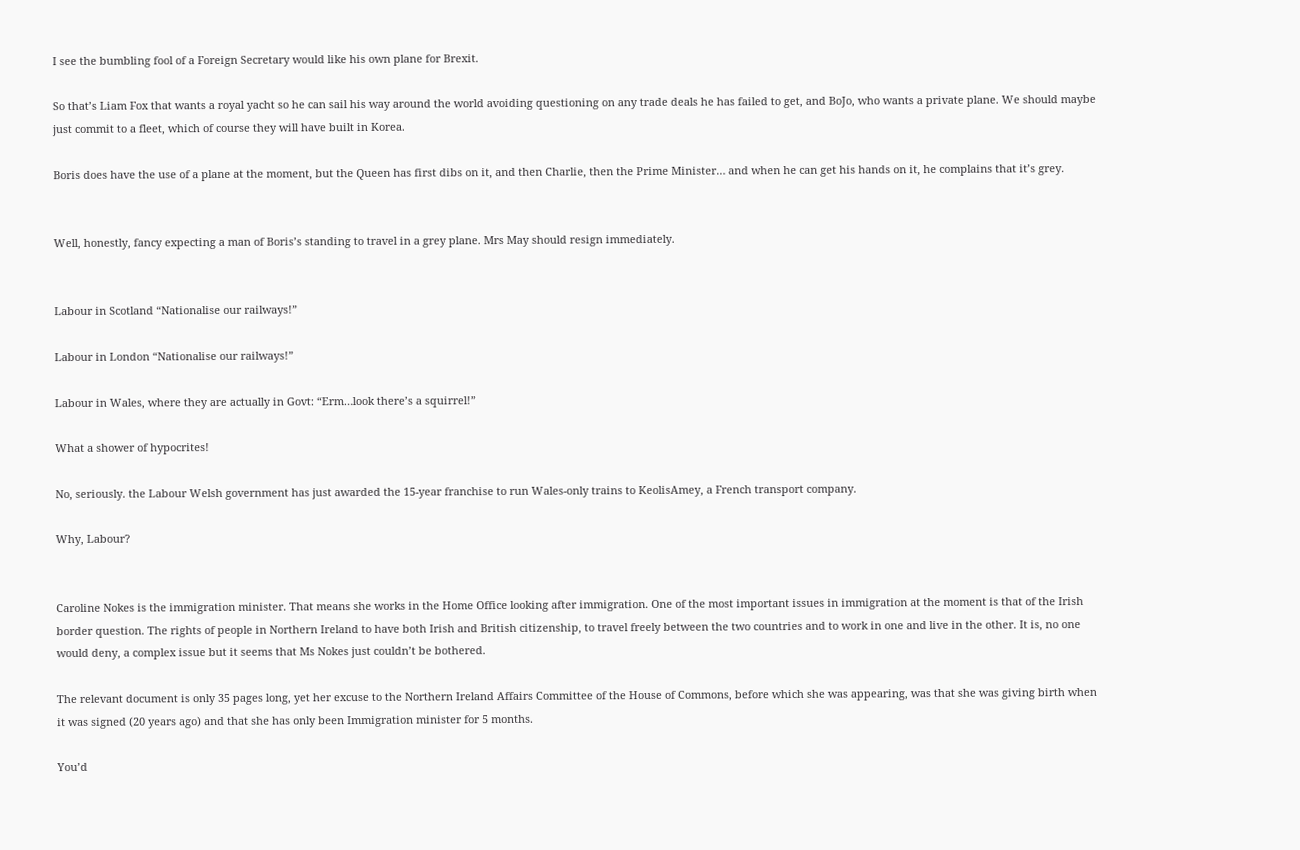I see the bumbling fool of a Foreign Secretary would like his own plane for Brexit.

So that’s Liam Fox that wants a royal yacht so he can sail his way around the world avoiding questioning on any trade deals he has failed to get, and BoJo, who wants a private plane. We should maybe just commit to a fleet, which of course they will have built in Korea.

Boris does have the use of a plane at the moment, but the Queen has first dibs on it, and then Charlie, then the Prime Minister… and when he can get his hands on it, he complains that it’s grey.


Well, honestly, fancy expecting a man of Boris’s standing to travel in a grey plane. Mrs May should resign immediately.


Labour in Scotland “Nationalise our railways!”

Labour in London “Nationalise our railways!”

Labour in Wales, where they are actually in Govt: “Erm…look there’s a squirrel!”

What a shower of hypocrites!

No, seriously. the Labour Welsh government has just awarded the 15-year franchise to run Wales-only trains to KeolisAmey, a French transport company.

Why, Labour?


Caroline Nokes is the immigration minister. That means she works in the Home Office looking after immigration. One of the most important issues in immigration at the moment is that of the Irish border question. The rights of people in Northern Ireland to have both Irish and British citizenship, to travel freely between the two countries and to work in one and live in the other. It is, no one would deny, a complex issue but it seems that Ms Nokes just couldn’t be bothered.

The relevant document is only 35 pages long, yet her excuse to the Northern Ireland Affairs Committee of the House of Commons, before which she was appearing, was that she was giving birth when it was signed (20 years ago) and that she has only been Immigration minister for 5 months.

You’d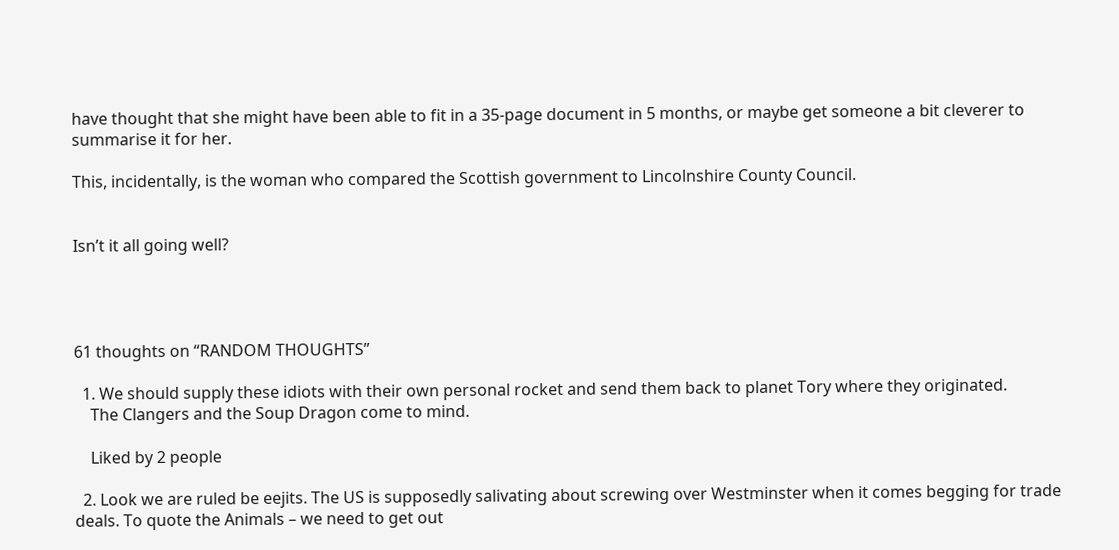have thought that she might have been able to fit in a 35-page document in 5 months, or maybe get someone a bit cleverer to summarise it for her.

This, incidentally, is the woman who compared the Scottish government to Lincolnshire County Council.


Isn’t it all going well?




61 thoughts on “RANDOM THOUGHTS”

  1. We should supply these idiots with their own personal rocket and send them back to planet Tory where they originated.
    The Clangers and the Soup Dragon come to mind.

    Liked by 2 people

  2. Look we are ruled be eejits. The US is supposedly salivating about screwing over Westminster when it comes begging for trade deals. To quote the Animals – we need to get out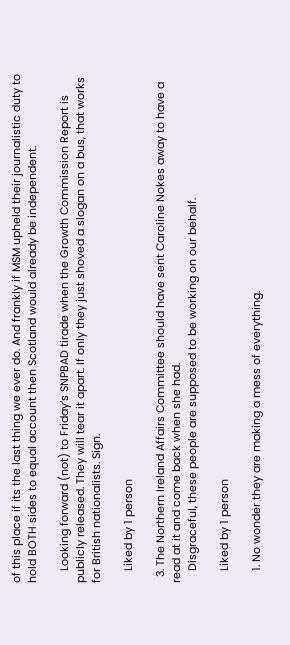of this place if its the last thing we ever do. And frankly if MSM upheld their journalistic duty to hold BOTH sides to equal account then Scotland would already be independent.

    Looking forward (not) to Friday’s SNPBAD tirade when the Growth Commission Report is publicly released. They will tear it apart. If only they just shoved a slogan on a bus, that works for British nationalists. Sign.

    Liked by 1 person

  3. The Northern Ireland Affairs Committee should have sent Caroline Nokes away to have a read at it and come back when she had.
    Disgraceful, these people are supposed to be working on our behalf.

    Liked by 1 person

    1. No wonder they are making a mess of everything.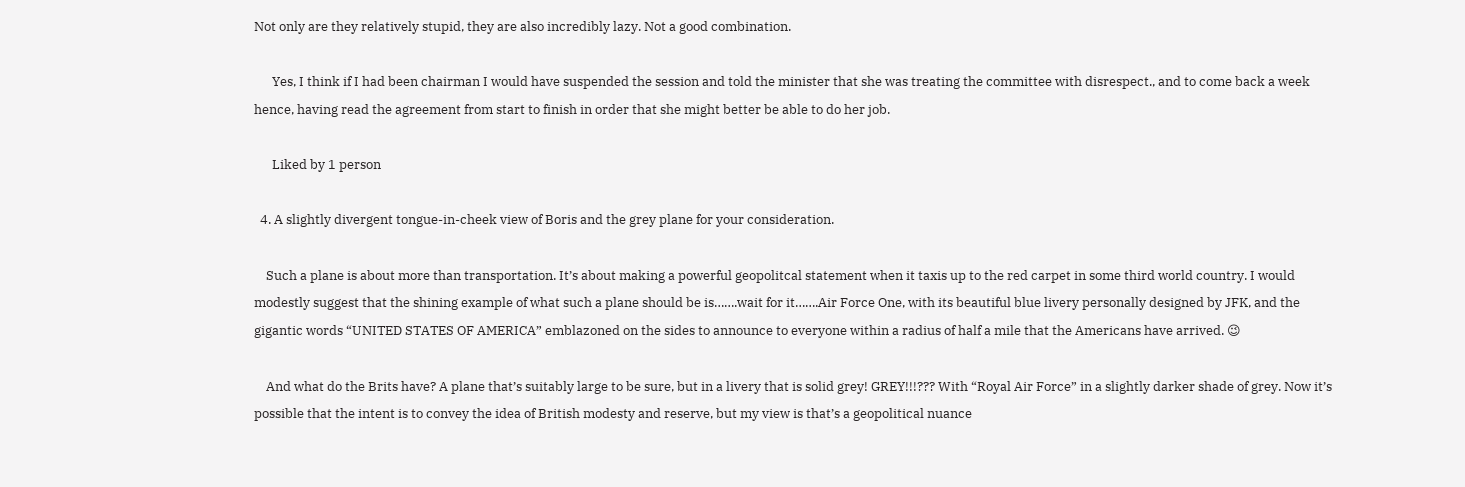Not only are they relatively stupid, they are also incredibly lazy. Not a good combination.

      Yes, I think if I had been chairman I would have suspended the session and told the minister that she was treating the committee with disrespect., and to come back a week hence, having read the agreement from start to finish in order that she might better be able to do her job.

      Liked by 1 person

  4. A slightly divergent tongue-in-cheek view of Boris and the grey plane for your consideration.

    Such a plane is about more than transportation. It’s about making a powerful geopolitcal statement when it taxis up to the red carpet in some third world country. I would modestly suggest that the shining example of what such a plane should be is…….wait for it…….Air Force One, with its beautiful blue livery personally designed by JFK, and the gigantic words “UNITED STATES OF AMERICA” emblazoned on the sides to announce to everyone within a radius of half a mile that the Americans have arrived. 😉

    And what do the Brits have? A plane that’s suitably large to be sure, but in a livery that is solid grey! GREY!!!??? With “Royal Air Force” in a slightly darker shade of grey. Now it’s possible that the intent is to convey the idea of British modesty and reserve, but my view is that’s a geopolitical nuance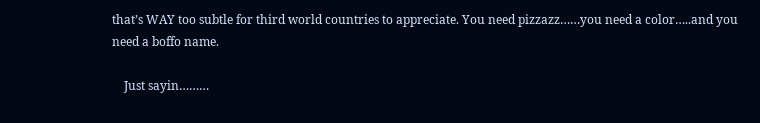that’s WAY too subtle for third world countries to appreciate. You need pizzazz……you need a color…..and you need a boffo name.

    Just sayin………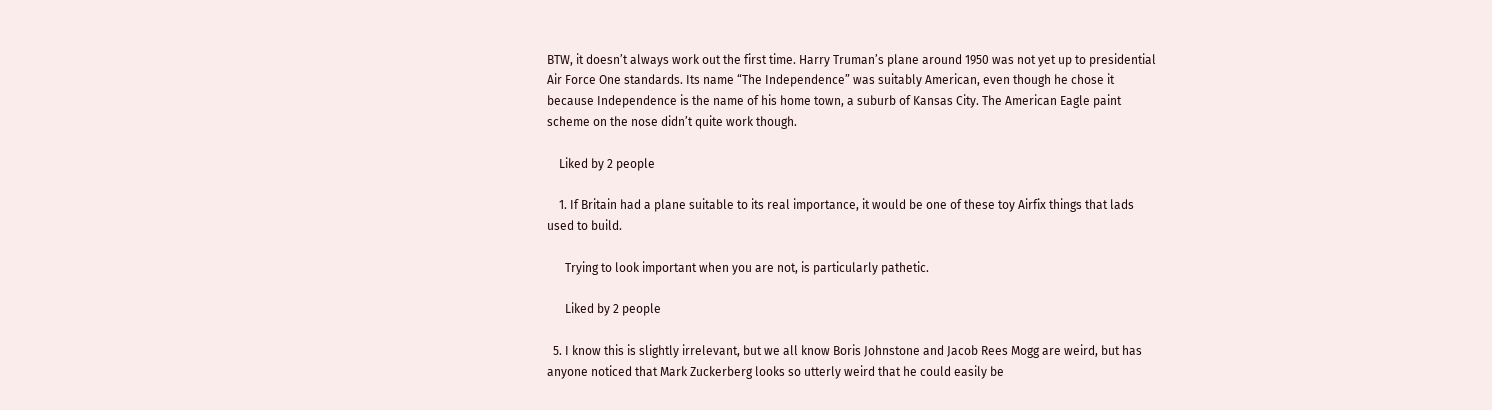BTW, it doesn’t always work out the first time. Harry Truman’s plane around 1950 was not yet up to presidential Air Force One standards. Its name “The Independence” was suitably American, even though he chose it because Independence is the name of his home town, a suburb of Kansas City. The American Eagle paint scheme on the nose didn’t quite work though.

    Liked by 2 people

    1. If Britain had a plane suitable to its real importance, it would be one of these toy Airfix things that lads used to build.

      Trying to look important when you are not, is particularly pathetic.

      Liked by 2 people

  5. I know this is slightly irrelevant, but we all know Boris Johnstone and Jacob Rees Mogg are weird, but has anyone noticed that Mark Zuckerberg looks so utterly weird that he could easily be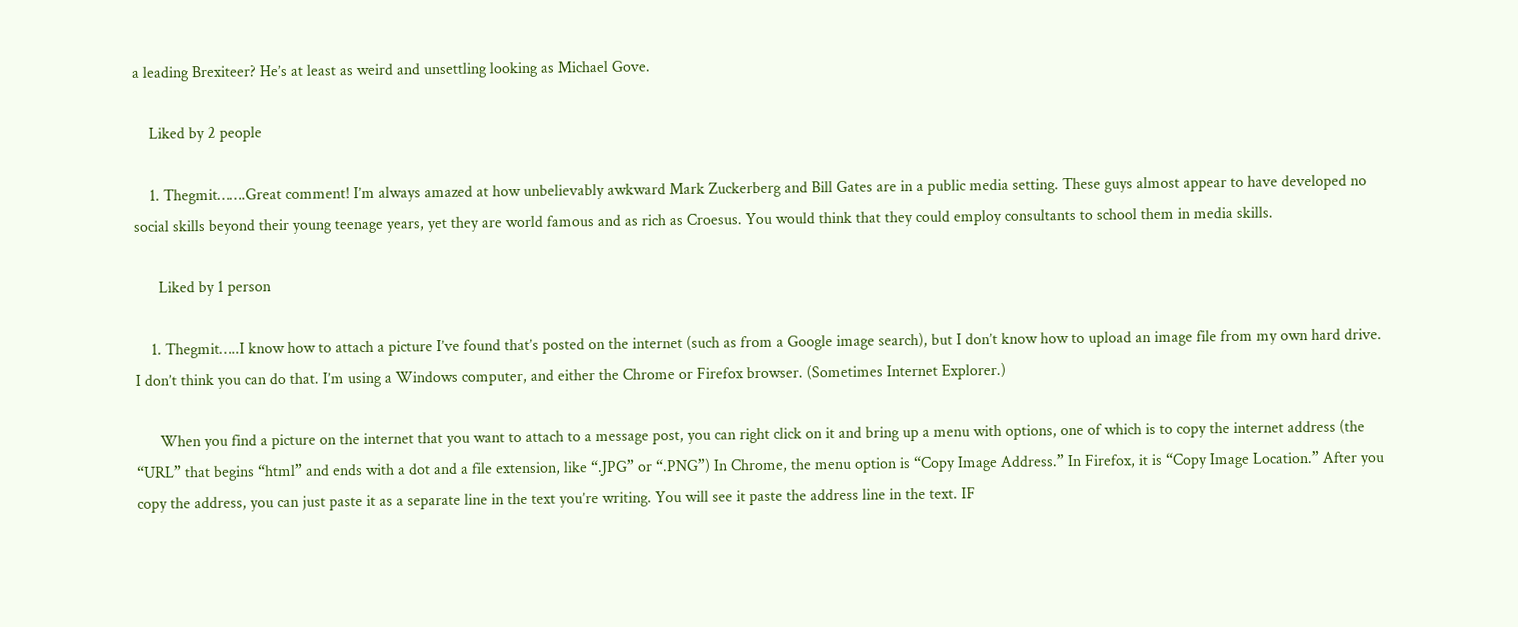a leading Brexiteer? He’s at least as weird and unsettling looking as Michael Gove.

    Liked by 2 people

    1. Thegmit…….Great comment! I’m always amazed at how unbelievably awkward Mark Zuckerberg and Bill Gates are in a public media setting. These guys almost appear to have developed no social skills beyond their young teenage years, yet they are world famous and as rich as Croesus. You would think that they could employ consultants to school them in media skills.

      Liked by 1 person

    1. Thegmit…..I know how to attach a picture I’ve found that’s posted on the internet (such as from a Google image search), but I don’t know how to upload an image file from my own hard drive. I don’t think you can do that. I’m using a Windows computer, and either the Chrome or Firefox browser. (Sometimes Internet Explorer.)

      When you find a picture on the internet that you want to attach to a message post, you can right click on it and bring up a menu with options, one of which is to copy the internet address (the “URL” that begins “html” and ends with a dot and a file extension, like “.JPG” or “.PNG”) In Chrome, the menu option is “Copy Image Address.” In Firefox, it is “Copy Image Location.” After you copy the address, you can just paste it as a separate line in the text you’re writing. You will see it paste the address line in the text. IF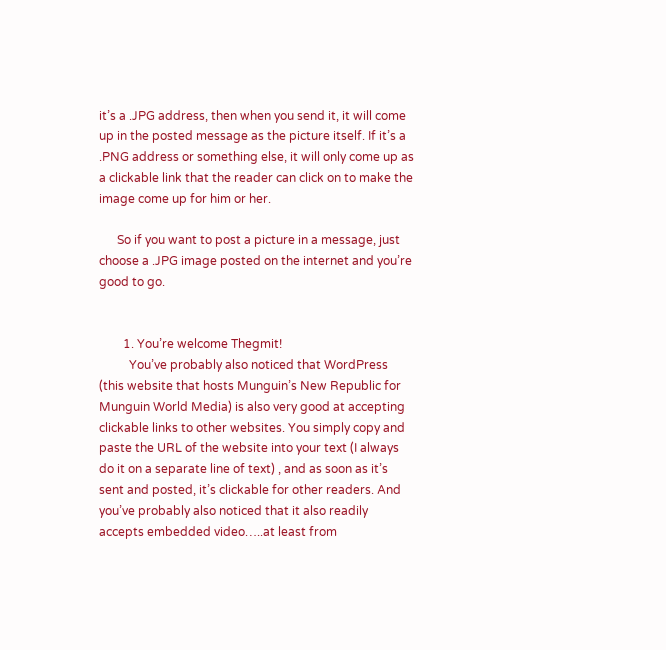it’s a .JPG address, then when you send it, it will come up in the posted message as the picture itself. If it’s a .PNG address or something else, it will only come up as a clickable link that the reader can click on to make the image come up for him or her.

      So if you want to post a picture in a message, just choose a .JPG image posted on the internet and you’re good to go.


        1. You’re welcome Thegmit!
          You’ve probably also noticed that WordPress (this website that hosts Munguin’s New Republic for Munguin World Media) is also very good at accepting clickable links to other websites. You simply copy and paste the URL of the website into your text (I always do it on a separate line of text) , and as soon as it’s sent and posted, it’s clickable for other readers. And you’ve probably also noticed that it also readily accepts embedded video…..at least from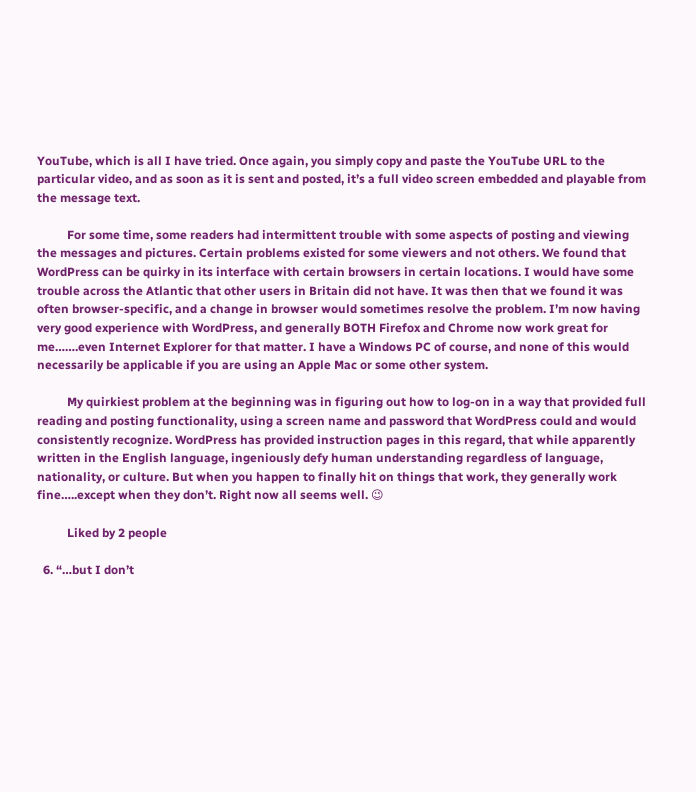YouTube, which is all I have tried. Once again, you simply copy and paste the YouTube URL to the particular video, and as soon as it is sent and posted, it’s a full video screen embedded and playable from the message text.

          For some time, some readers had intermittent trouble with some aspects of posting and viewing the messages and pictures. Certain problems existed for some viewers and not others. We found that WordPress can be quirky in its interface with certain browsers in certain locations. I would have some trouble across the Atlantic that other users in Britain did not have. It was then that we found it was often browser-specific, and a change in browser would sometimes resolve the problem. I’m now having very good experience with WordPress, and generally BOTH Firefox and Chrome now work great for me…….even Internet Explorer for that matter. I have a Windows PC of course, and none of this would necessarily be applicable if you are using an Apple Mac or some other system.

          My quirkiest problem at the beginning was in figuring out how to log-on in a way that provided full reading and posting functionality, using a screen name and password that WordPress could and would consistently recognize. WordPress has provided instruction pages in this regard, that while apparently written in the English language, ingeniously defy human understanding regardless of language, nationality, or culture. But when you happen to finally hit on things that work, they generally work fine…..except when they don’t. Right now all seems well. 😉

          Liked by 2 people

  6. “…but I don’t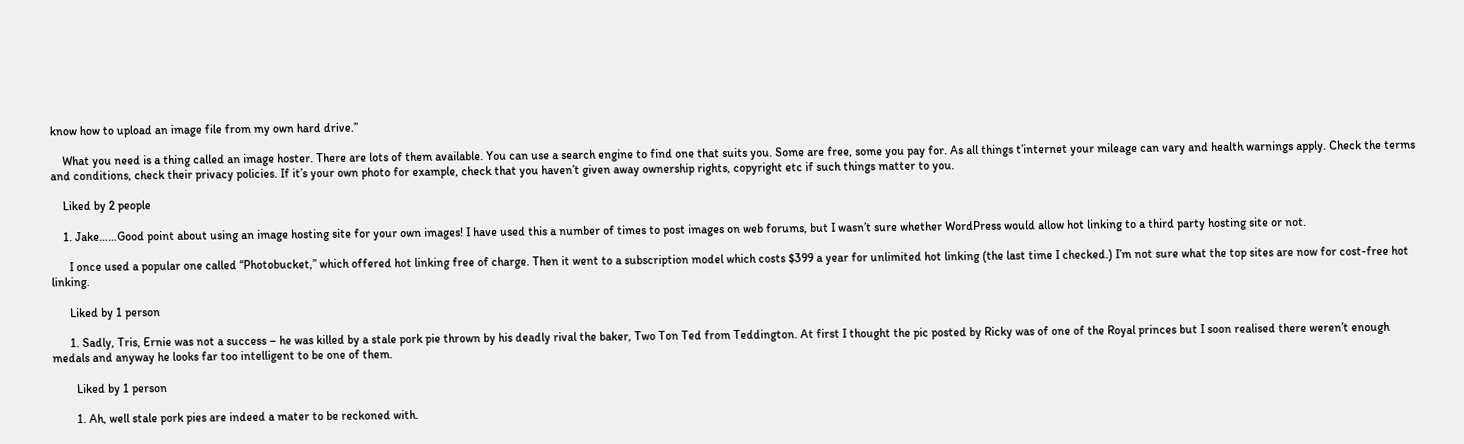know how to upload an image file from my own hard drive.”

    What you need is a thing called an image hoster. There are lots of them available. You can use a search engine to find one that suits you. Some are free, some you pay for. As all things t’internet your mileage can vary and health warnings apply. Check the terms and conditions, check their privacy policies. If it’s your own photo for example, check that you haven’t given away ownership rights, copyright etc if such things matter to you.

    Liked by 2 people

    1. Jake……Good point about using an image hosting site for your own images! I have used this a number of times to post images on web forums, but I wasn’t sure whether WordPress would allow hot linking to a third party hosting site or not.

      I once used a popular one called “Photobucket,” which offered hot linking free of charge. Then it went to a subscription model which costs $399 a year for unlimited hot linking (the last time I checked.) I’m not sure what the top sites are now for cost-free hot linking.

      Liked by 1 person

      1. Sadly, Tris, Ernie was not a success – he was killed by a stale pork pie thrown by his deadly rival the baker, Two Ton Ted from Teddington. At first I thought the pic posted by Ricky was of one of the Royal princes but I soon realised there weren’t enough medals and anyway he looks far too intelligent to be one of them.

        Liked by 1 person

        1. Ah, well stale pork pies are indeed a mater to be reckoned with.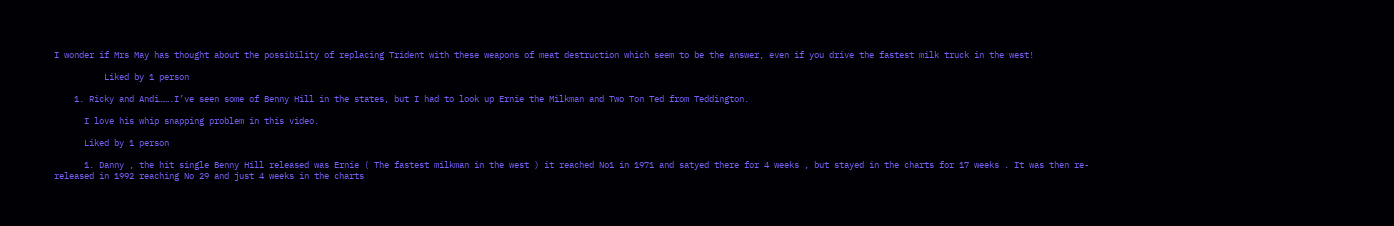I wonder if Mrs May has thought about the possibility of replacing Trident with these weapons of meat destruction which seem to be the answer, even if you drive the fastest milk truck in the west!

          Liked by 1 person

    1. Ricky and Andi…….I’ve seen some of Benny Hill in the states, but I had to look up Ernie the Milkman and Two Ton Ted from Teddington.

      I love his whip snapping problem in this video.

      Liked by 1 person

      1. Danny , the hit single Benny Hill released was Ernie ( The fastest milkman in the west ) it reached No1 in 1971 and satyed there for 4 weeks , but stayed in the charts for 17 weeks . It was then re-released in 1992 reaching No 29 and just 4 weeks in the charts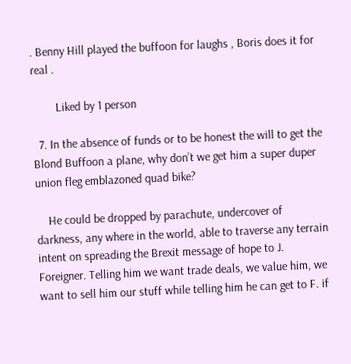. Benny Hill played the buffoon for laughs , Boris does it for real .

        Liked by 1 person

  7. In the absence of funds or to be honest the will to get the Blond Buffoon a plane, why don’t we get him a super duper union fleg emblazoned quad bike?

    He could be dropped by parachute, undercover of darkness, any where in the world, able to traverse any terrain intent on spreading the Brexit message of hope to J. Foreigner. Telling him we want trade deals, we value him, we want to sell him our stuff while telling him he can get to F. if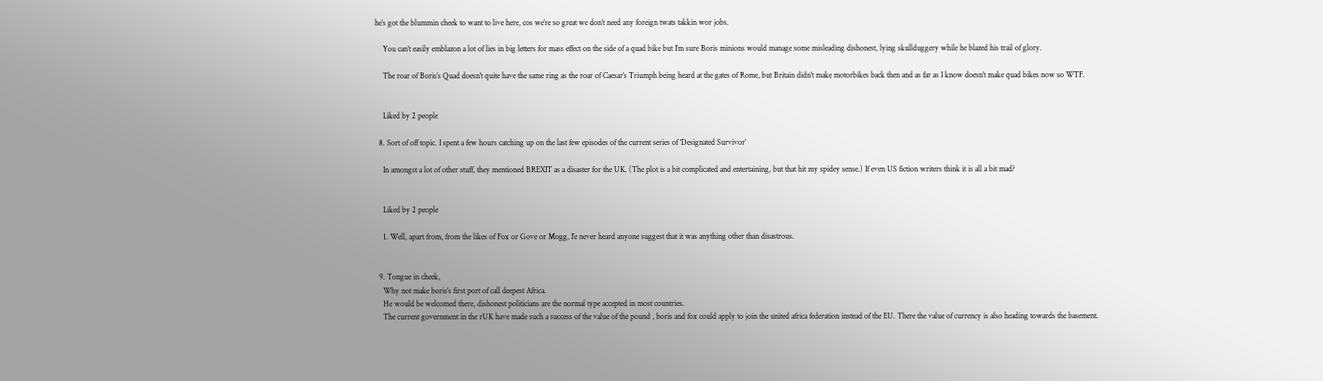he’s got the blummin cheek to want to live here, cos we’re so great we don’t need any foreign twats takkin wor jobs.

    You can’t easily emblazon a lot of lies in big letters for mass effect on the side of a quad bike but I’m sure Boris minions would manage some misleading dishonest, lying skullduggery while he blazed his trail of glory.

    The roar of Boris’s Quad doesn’t quite have the same ring as the roar of Caesar’s Triumph being heard at the gates of Rome, but Britain didn’t make motorbikes back then and as far as I know doesn’t make quad bikes now so WTF.


    Liked by 2 people

  8. Sort of off topic. I spent a few hours catching up on the last few episodes of the current series of ‘Designated Survivor’

    In amongst a lot of other stuff, they mentioned BREXIT as a disaster for the UK. (The plot is a bit complicated and entertaining, but that hit my spidey sense.) If even US fiction writers think it is all a bit mad?


    Liked by 2 people

    1. Well, apart from, from the likes of Fox or Gove or Mogg, I’e never heard anyone suggest that it was anything other than disastrous.


  9. Tongue in cheek,
    Why not make boris’s first port of call deepest Africa.
    He would be welcomed there, dishonest politicians are the normal type accepted in most countries.
    The current government in the rUK have made such a success of the value of the pound , boris and fox could apply to join the united africa federation instead of the EU. There the value of currency is also heading towards the basement.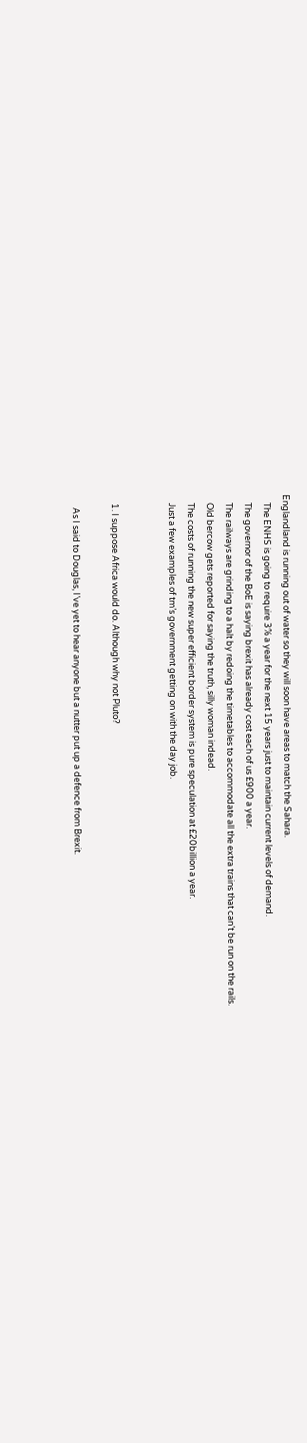Englandland is running out of water so they will soon have areas to match the Sahara.
    The ENHS is going to require 3% a year for the next 15 years just to maintain current levels of demand.
    The governor of the BoE is saying brexit has already cost each of us £900 a year.
    The railways are grinding to a halt by redoing the timetables to accommodate all the extra trains that can’t be run on the rails.
    Old bercow gets reported for saying the truth, silly woman indead.
    The costs of running the new super efficient border system is pure speculation at £20billion a year.
    Just a few examples of tm’s government getting on with the day job.


    1. I suppose Africa would do. Although why not Pluto?

      As I said to Douglas, I’ve yet to hear anyone but a nutter put up a defence from Brexit.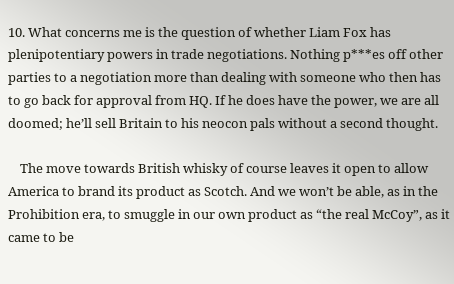10. What concerns me is the question of whether Liam Fox has plenipotentiary powers in trade negotiations. Nothing p***es off other parties to a negotiation more than dealing with someone who then has to go back for approval from HQ. If he does have the power, we are all doomed; he’ll sell Britain to his neocon pals without a second thought.

    The move towards British whisky of course leaves it open to allow America to brand its product as Scotch. And we won’t be able, as in the Prohibition era, to smuggle in our own product as “the real McCoy”, as it came to be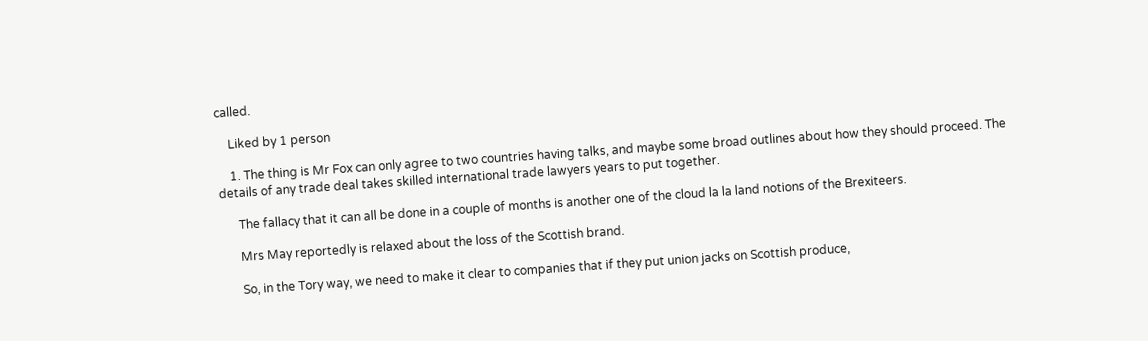called.

    Liked by 1 person

    1. The thing is Mr Fox can only agree to two countries having talks, and maybe some broad outlines about how they should proceed. The details of any trade deal takes skilled international trade lawyers years to put together.

      The fallacy that it can all be done in a couple of months is another one of the cloud la la land notions of the Brexiteers.

      Mrs May reportedly is relaxed about the loss of the Scottish brand.

      So, in the Tory way, we need to make it clear to companies that if they put union jacks on Scottish produce,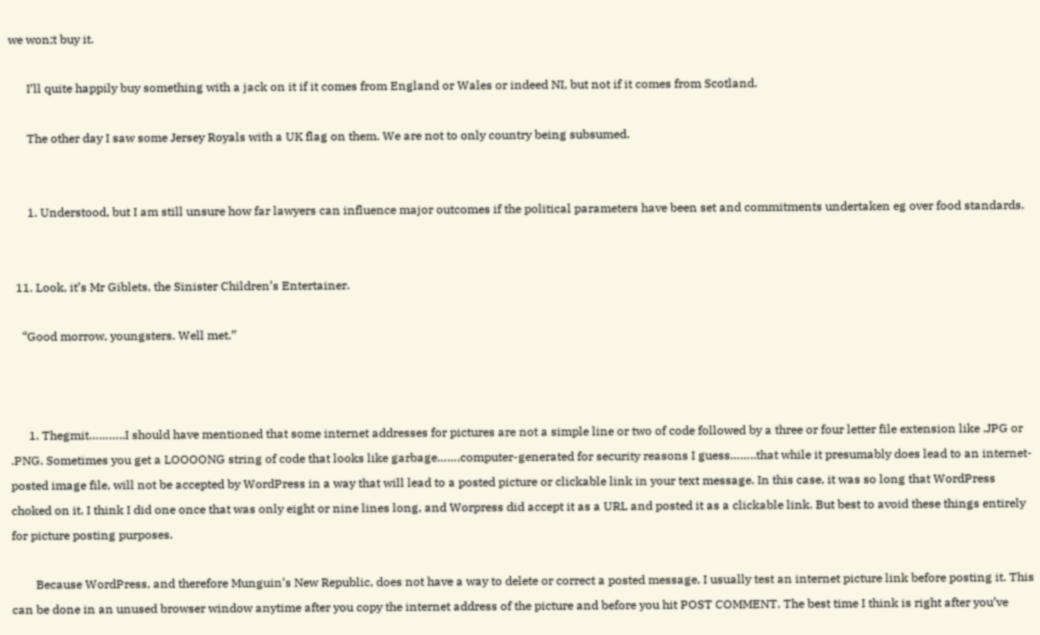we won;t buy it.

      I’ll quite happily buy something with a jack on it if it comes from England or Wales or indeed NI, but not if it comes from Scotland.

      The other day I saw some Jersey Royals with a UK flag on them. We are not to only country being subsumed.


      1. Understood, but I am still unsure how far lawyers can influence major outcomes if the political parameters have been set and commitments undertaken eg over food standards.


  11. Look, it’s Mr Giblets, the Sinister Children’s Entertainer.

    “Good morrow, youngsters. Well met.”



      1. Thegmit………..I should have mentioned that some internet addresses for pictures are not a simple line or two of code followed by a three or four letter file extension like .JPG or .PNG. Sometimes you get a LOOOONG string of code that looks like garbage…….computer-generated for security reasons I guess……..that while it presumably does lead to an internet-posted image file, will not be accepted by WordPress in a way that will lead to a posted picture or clickable link in your text message. In this case, it was so long that WordPress choked on it. I think I did one once that was only eight or nine lines long, and Worpress did accept it as a URL and posted it as a clickable link. But best to avoid these things entirely for picture posting purposes.

        Because WordPress, and therefore Munguin’s New Republic, does not have a way to delete or correct a posted message, I usually test an internet picture link before posting it. This can be done in an unused browser window anytime after you copy the internet address of the picture and before you hit POST COMMENT. The best time I think is right after you’ve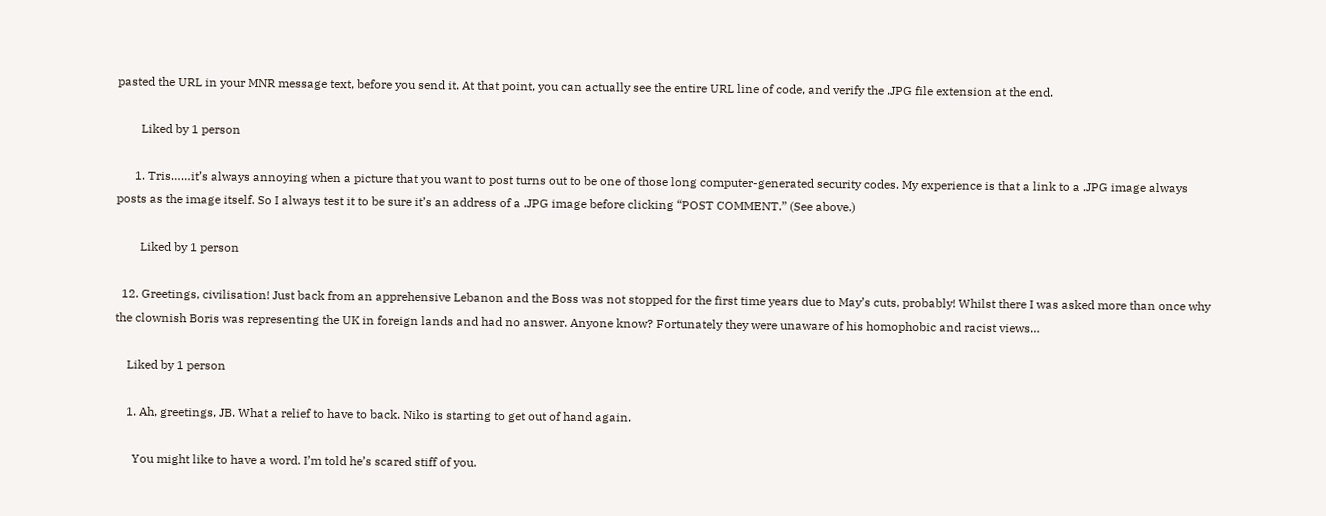pasted the URL in your MNR message text, before you send it. At that point, you can actually see the entire URL line of code, and verify the .JPG file extension at the end.

        Liked by 1 person

      1. Tris……it’s always annoying when a picture that you want to post turns out to be one of those long computer-generated security codes. My experience is that a link to a .JPG image always posts as the image itself. So I always test it to be sure it’s an address of a .JPG image before clicking “POST COMMENT.” (See above.)

        Liked by 1 person

  12. Greetings, civilisation! Just back from an apprehensive Lebanon and the Boss was not stopped for the first time years due to May’s cuts, probably! Whilst there I was asked more than once why the clownish Boris was representing the UK in foreign lands and had no answer. Anyone know? Fortunately they were unaware of his homophobic and racist views…

    Liked by 1 person

    1. Ah, greetings, JB. What a relief to have to back. Niko is starting to get out of hand again.

      You might like to have a word. I’m told he’s scared stiff of you.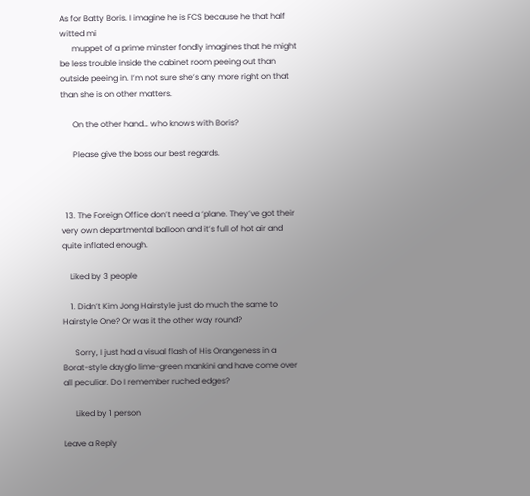As for Batty Boris. I imagine he is FCS because he that half witted mi
      muppet of a prime minster fondly imagines that he might be less trouble inside the cabinet room peeing out than outside peeing in. I’m not sure she’s any more right on that than she is on other matters.

      On the other hand… who knows with Boris?

      Please give the boss our best regards.



  13. The Foreign Office don’t need a ‘plane. They’ve got their very own departmental balloon and it’s full of hot air and quite inflated enough.

    Liked by 3 people

    1. Didn’t Kim Jong Hairstyle just do much the same to Hairstyle One? Or was it the other way round?

      Sorry, I just had a visual flash of His Orangeness in a Borat-style dayglo lime-green mankini and have come over all peculiar. Do I remember ruched edges?

      Liked by 1 person

Leave a Reply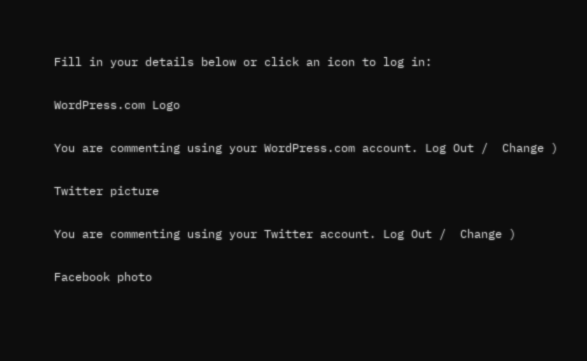Fill in your details below or click an icon to log in:

WordPress.com Logo

You are commenting using your WordPress.com account. Log Out /  Change )

Twitter picture

You are commenting using your Twitter account. Log Out /  Change )

Facebook photo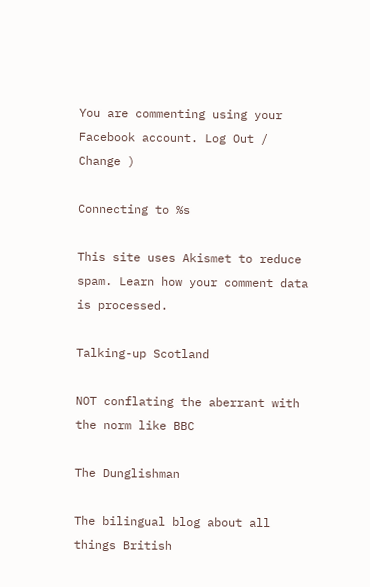You are commenting using your Facebook account. Log Out /  Change )

Connecting to %s

This site uses Akismet to reduce spam. Learn how your comment data is processed.

Talking-up Scotland

NOT conflating the aberrant with the norm like BBC

The Dunglishman

The bilingual blog about all things British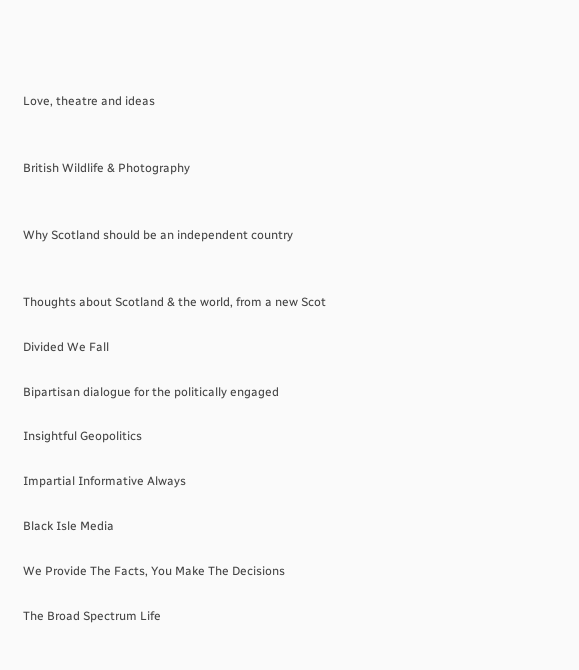Love, theatre and ideas


British Wildlife & Photography


Why Scotland should be an independent country


Thoughts about Scotland & the world, from a new Scot

Divided We Fall

Bipartisan dialogue for the politically engaged

Insightful Geopolitics

Impartial Informative Always

Black Isle Media

We Provide The Facts, You Make The Decisions

The Broad Spectrum Life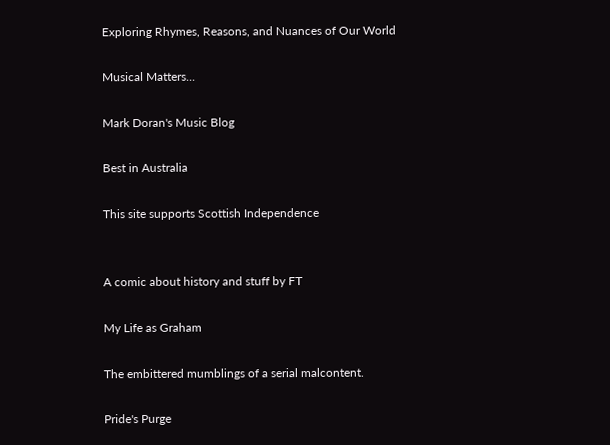Exploring Rhymes, Reasons, and Nuances of Our World

Musical Matters...

Mark Doran's Music Blog

Best in Australia

This site supports Scottish Independence


A comic about history and stuff by FT

My Life as Graham

The embittered mumblings of a serial malcontent.

Pride's Purge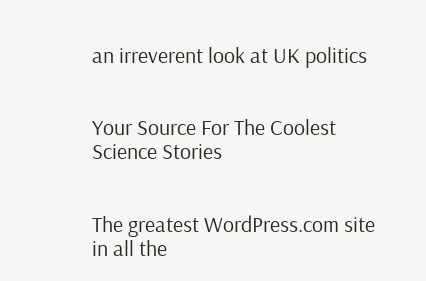an irreverent look at UK politics


Your Source For The Coolest Science Stories


The greatest WordPress.com site in all the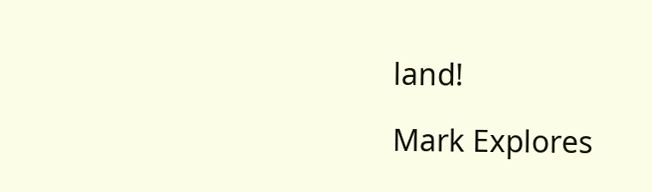land!

Mark Explores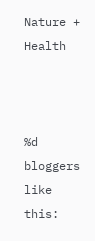Nature + Health



%d bloggers like this: